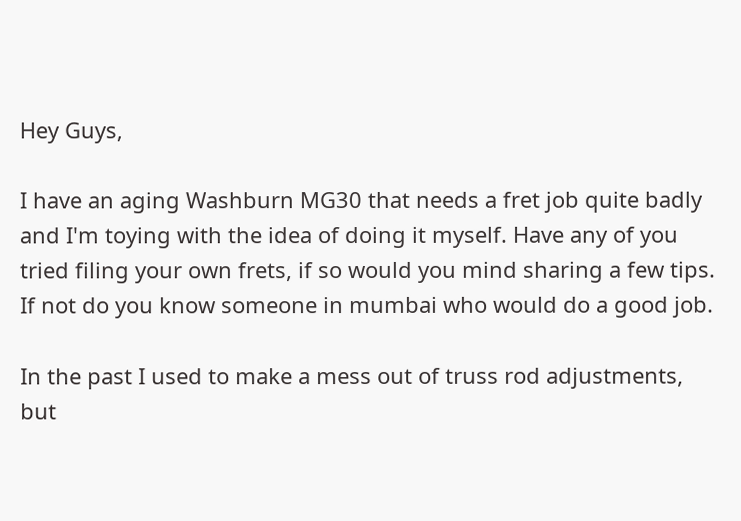Hey Guys,

I have an aging Washburn MG30 that needs a fret job quite badly and I'm toying with the idea of doing it myself. Have any of you tried filing your own frets, if so would you mind sharing a few tips. If not do you know someone in mumbai who would do a good job.

In the past I used to make a mess out of truss rod adjustments, but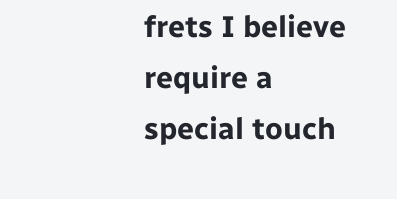frets I believe require a special touch